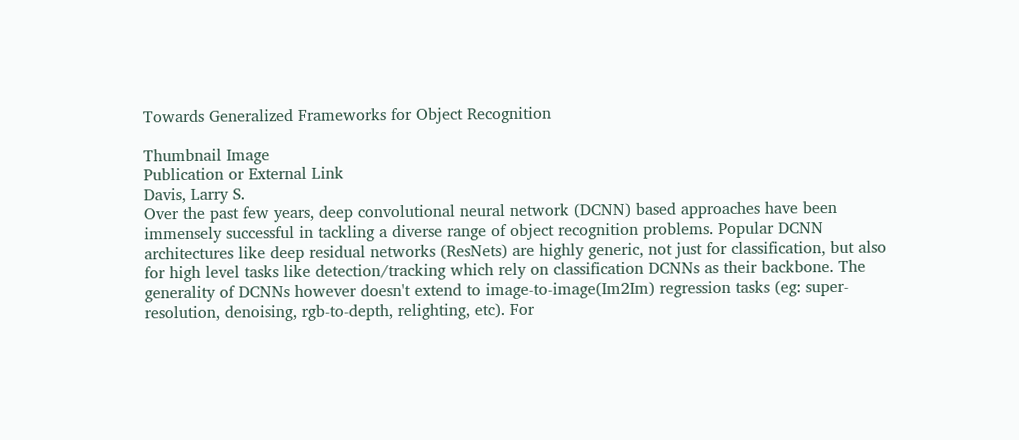Towards Generalized Frameworks for Object Recognition

Thumbnail Image
Publication or External Link
Davis, Larry S.
Over the past few years, deep convolutional neural network (DCNN) based approaches have been immensely successful in tackling a diverse range of object recognition problems. Popular DCNN architectures like deep residual networks (ResNets) are highly generic, not just for classification, but also for high level tasks like detection/tracking which rely on classification DCNNs as their backbone. The generality of DCNNs however doesn't extend to image-to-image(Im2Im) regression tasks (eg: super-resolution, denoising, rgb-to-depth, relighting, etc). For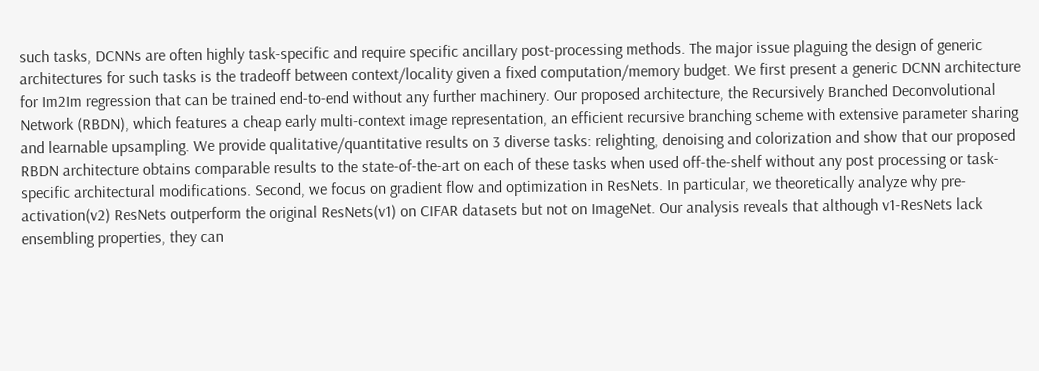such tasks, DCNNs are often highly task-specific and require specific ancillary post-processing methods. The major issue plaguing the design of generic architectures for such tasks is the tradeoff between context/locality given a fixed computation/memory budget. We first present a generic DCNN architecture for Im2Im regression that can be trained end-to-end without any further machinery. Our proposed architecture, the Recursively Branched Deconvolutional Network (RBDN), which features a cheap early multi-context image representation, an efficient recursive branching scheme with extensive parameter sharing and learnable upsampling. We provide qualitative/quantitative results on 3 diverse tasks: relighting, denoising and colorization and show that our proposed RBDN architecture obtains comparable results to the state-of-the-art on each of these tasks when used off-the-shelf without any post processing or task-specific architectural modifications. Second, we focus on gradient flow and optimization in ResNets. In particular, we theoretically analyze why pre-activation(v2) ResNets outperform the original ResNets(v1) on CIFAR datasets but not on ImageNet. Our analysis reveals that although v1-ResNets lack ensembling properties, they can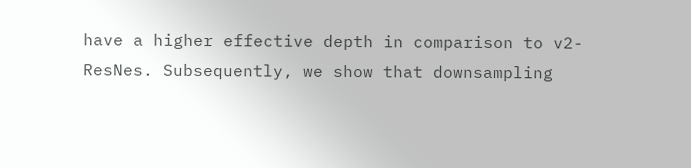have a higher effective depth in comparison to v2-ResNes. Subsequently, we show that downsampling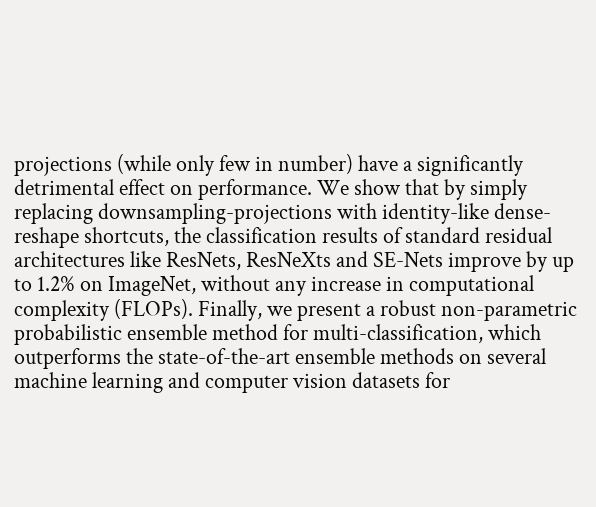projections (while only few in number) have a significantly detrimental effect on performance. We show that by simply replacing downsampling-projections with identity-like dense-reshape shortcuts, the classification results of standard residual architectures like ResNets, ResNeXts and SE-Nets improve by up to 1.2% on ImageNet, without any increase in computational complexity (FLOPs). Finally, we present a robust non-parametric probabilistic ensemble method for multi-classification, which outperforms the state-of-the-art ensemble methods on several machine learning and computer vision datasets for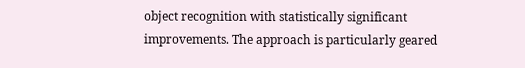object recognition with statistically significant improvements. The approach is particularly geared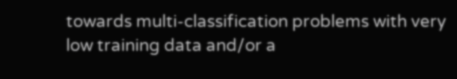towards multi-classification problems with very low training data and/or a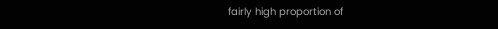fairly high proportion of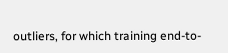outliers, for which training end-to-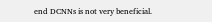end DCNNs is not very beneficial.